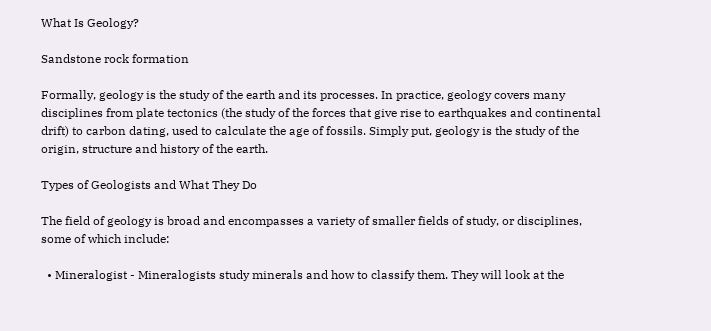What Is Geology?

Sandstone rock formation

Formally, geology is the study of the earth and its processes. In practice, geology covers many disciplines from plate tectonics (the study of the forces that give rise to earthquakes and continental drift) to carbon dating, used to calculate the age of fossils. Simply put, geology is the study of the origin, structure and history of the earth.

Types of Geologists and What They Do

The field of geology is broad and encompasses a variety of smaller fields of study, or disciplines, some of which include:

  • Mineralogist - Mineralogists study minerals and how to classify them. They will look at the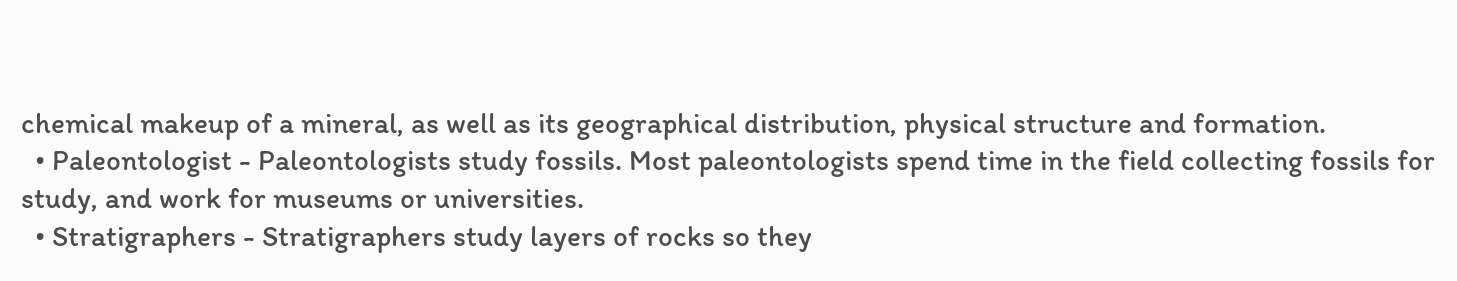chemical makeup of a mineral, as well as its geographical distribution, physical structure and formation.
  • Paleontologist - Paleontologists study fossils. Most paleontologists spend time in the field collecting fossils for study, and work for museums or universities.
  • Stratigraphers - Stratigraphers study layers of rocks so they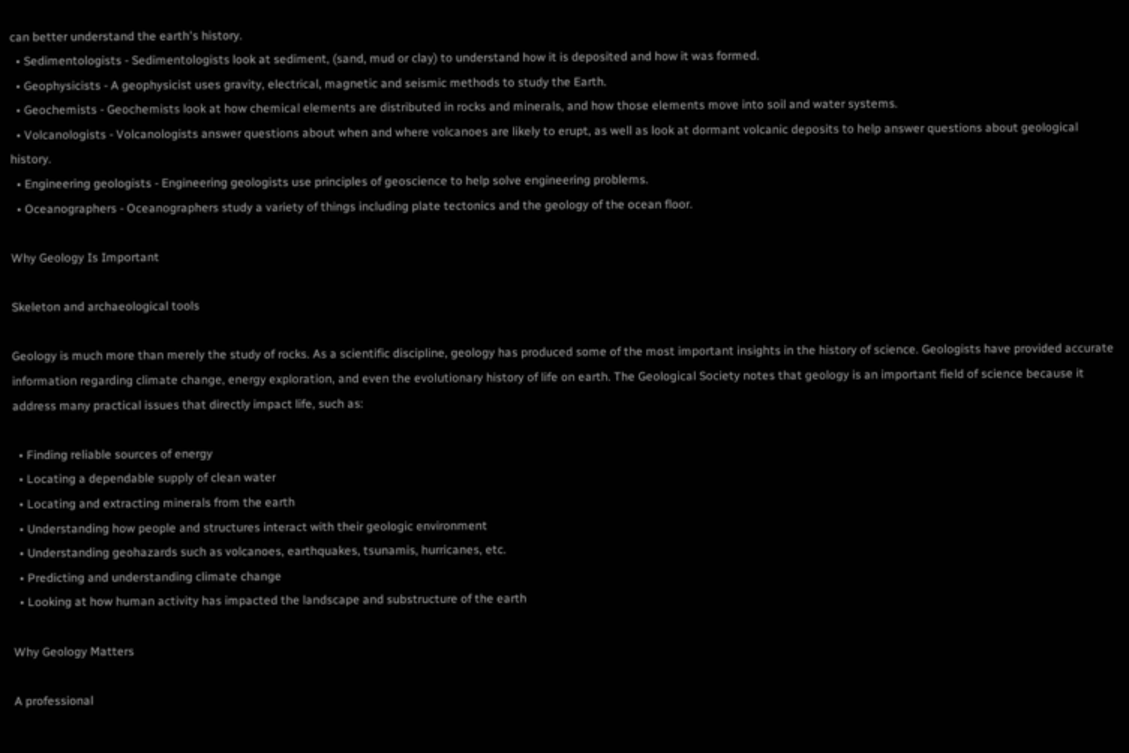can better understand the earth's history.
  • Sedimentologists - Sedimentologists look at sediment, (sand, mud or clay) to understand how it is deposited and how it was formed.
  • Geophysicists - A geophysicist uses gravity, electrical, magnetic and seismic methods to study the Earth.
  • Geochemists - Geochemists look at how chemical elements are distributed in rocks and minerals, and how those elements move into soil and water systems.
  • Volcanologists - Volcanologists answer questions about when and where volcanoes are likely to erupt, as well as look at dormant volcanic deposits to help answer questions about geological history.
  • Engineering geologists - Engineering geologists use principles of geoscience to help solve engineering problems.
  • Oceanographers - Oceanographers study a variety of things including plate tectonics and the geology of the ocean floor.

Why Geology Is Important

Skeleton and archaeological tools

Geology is much more than merely the study of rocks. As a scientific discipline, geology has produced some of the most important insights in the history of science. Geologists have provided accurate information regarding climate change, energy exploration, and even the evolutionary history of life on earth. The Geological Society notes that geology is an important field of science because it address many practical issues that directly impact life, such as:

  • Finding reliable sources of energy
  • Locating a dependable supply of clean water
  • Locating and extracting minerals from the earth
  • Understanding how people and structures interact with their geologic environment
  • Understanding geohazards such as volcanoes, earthquakes, tsunamis, hurricanes, etc.
  • Predicting and understanding climate change
  • Looking at how human activity has impacted the landscape and substructure of the earth

Why Geology Matters

A professional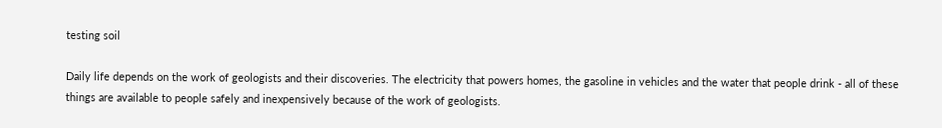testing soil

Daily life depends on the work of geologists and their discoveries. The electricity that powers homes, the gasoline in vehicles and the water that people drink - all of these things are available to people safely and inexpensively because of the work of geologists.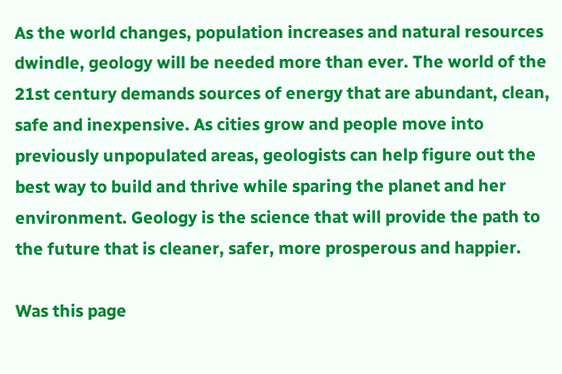As the world changes, population increases and natural resources dwindle, geology will be needed more than ever. The world of the 21st century demands sources of energy that are abundant, clean, safe and inexpensive. As cities grow and people move into previously unpopulated areas, geologists can help figure out the best way to build and thrive while sparing the planet and her environment. Geology is the science that will provide the path to the future that is cleaner, safer, more prosperous and happier.

Was this page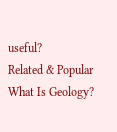useful?
Related & Popular
What Is Geology?